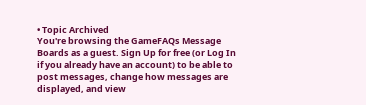• Topic Archived
You're browsing the GameFAQs Message Boards as a guest. Sign Up for free (or Log In if you already have an account) to be able to post messages, change how messages are displayed, and view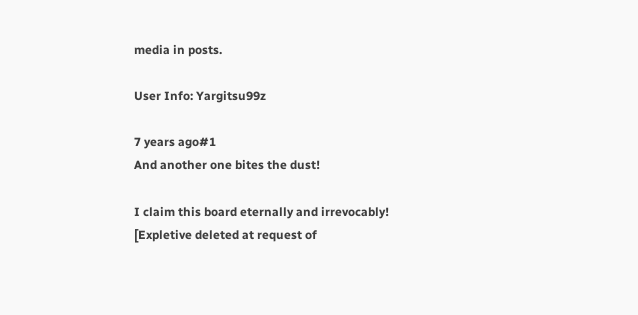media in posts.

User Info: Yargitsu99z

7 years ago#1
And another one bites the dust!

I claim this board eternally and irrevocably!
[Expletive deleted at request of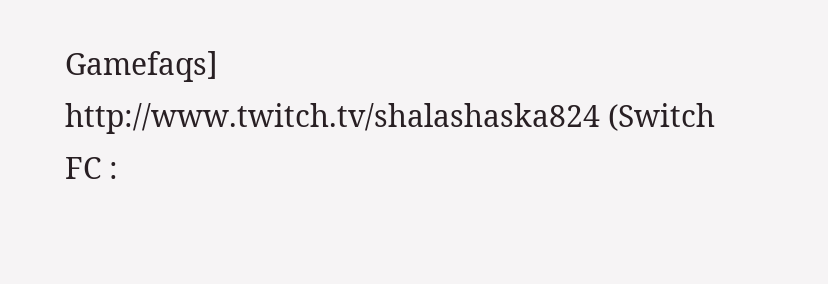Gamefaqs]
http://www.twitch.tv/shalashaska824 (Switch FC :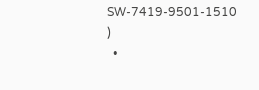SW-7419-9501-1510 )
  •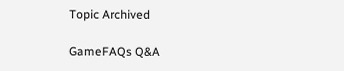Topic Archived

GameFAQs Q&A